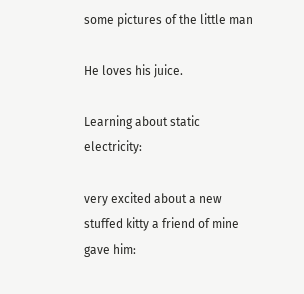some pictures of the little man

He loves his juice.

Learning about static electricity:

very excited about a new stuffed kitty a friend of mine gave him: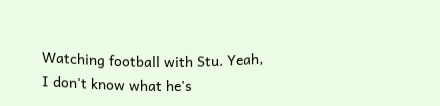Watching football with Stu. Yeah, I don't know what he's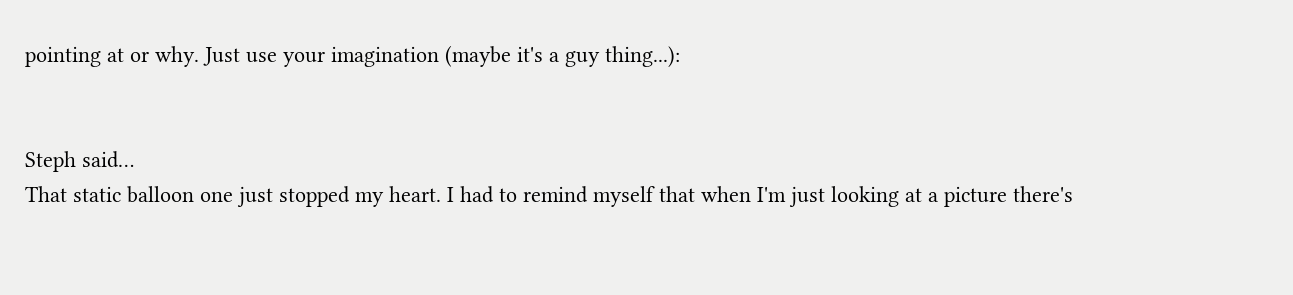pointing at or why. Just use your imagination (maybe it's a guy thing...):


Steph said…
That static balloon one just stopped my heart. I had to remind myself that when I'm just looking at a picture there's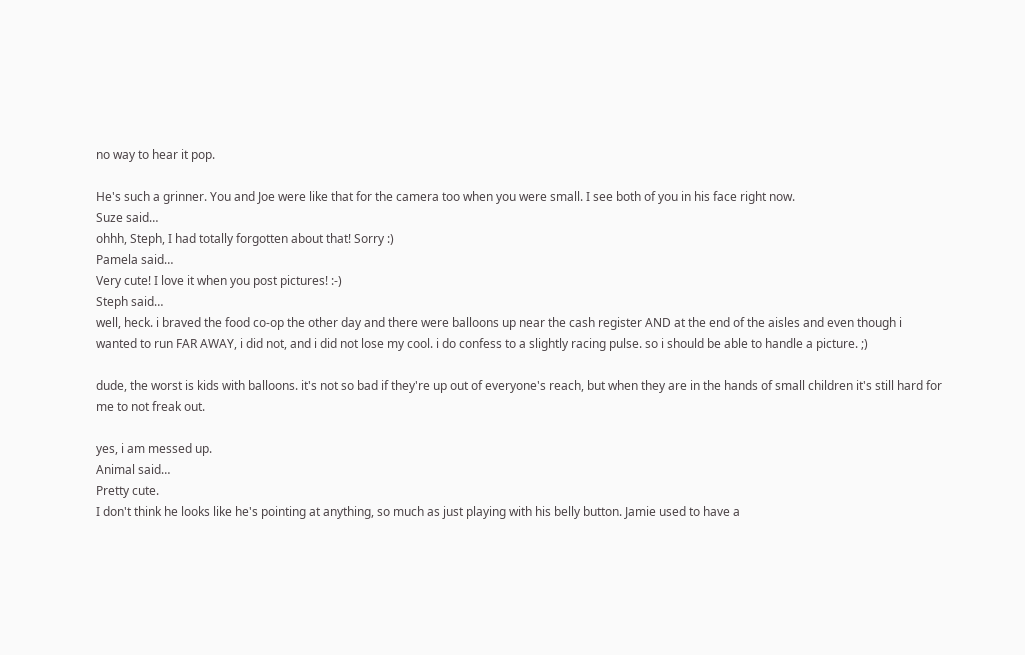no way to hear it pop.

He's such a grinner. You and Joe were like that for the camera too when you were small. I see both of you in his face right now.
Suze said…
ohhh, Steph, I had totally forgotten about that! Sorry :)
Pamela said…
Very cute! I love it when you post pictures! :-)
Steph said…
well, heck. i braved the food co-op the other day and there were balloons up near the cash register AND at the end of the aisles and even though i wanted to run FAR AWAY, i did not, and i did not lose my cool. i do confess to a slightly racing pulse. so i should be able to handle a picture. ;)

dude, the worst is kids with balloons. it's not so bad if they're up out of everyone's reach, but when they are in the hands of small children it's still hard for me to not freak out.

yes, i am messed up.
Animal said…
Pretty cute.
I don't think he looks like he's pointing at anything, so much as just playing with his belly button. Jamie used to have a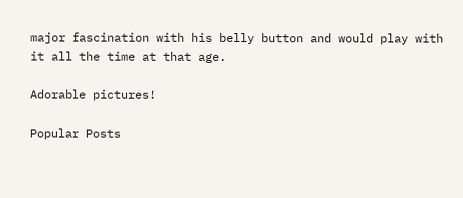major fascination with his belly button and would play with it all the time at that age.

Adorable pictures!

Popular Posts